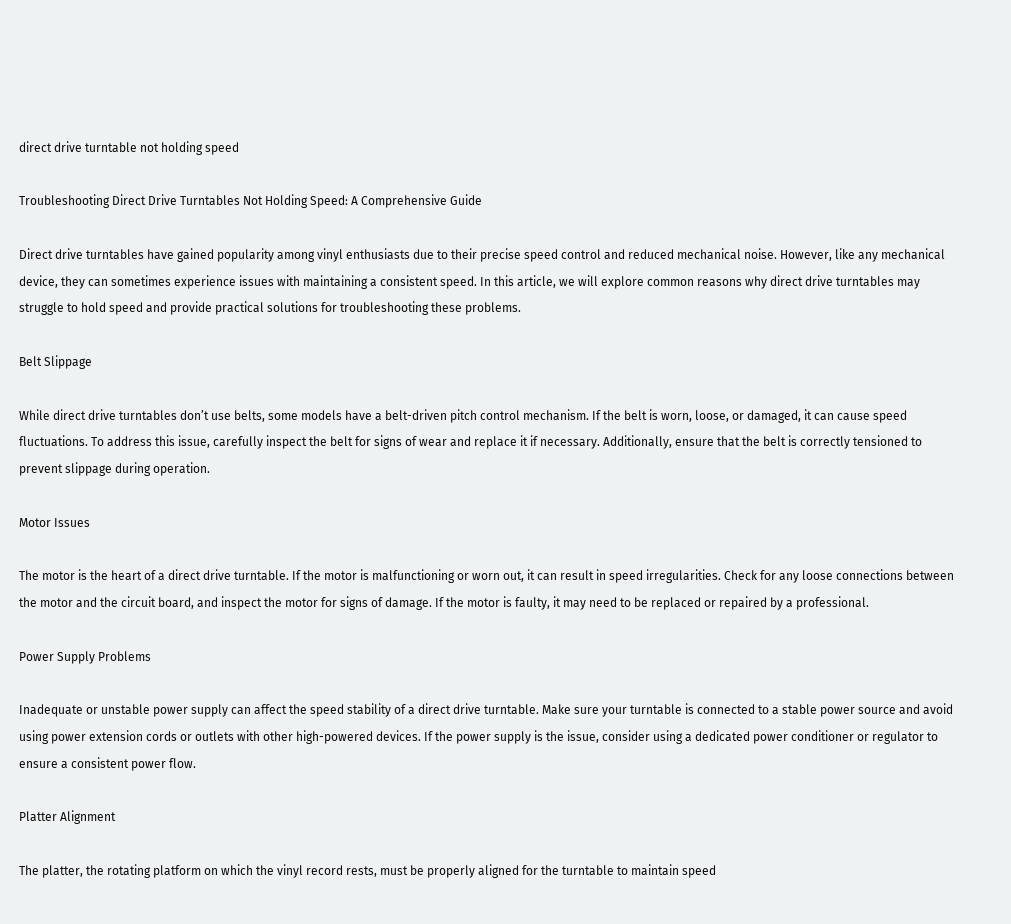direct drive turntable not holding speed

Troubleshooting Direct Drive Turntables Not Holding Speed: A Comprehensive Guide

Direct drive turntables have gained popularity among vinyl enthusiasts due to their precise speed control and reduced mechanical noise. However, like any mechanical device, they can sometimes experience issues with maintaining a consistent speed. In this article, we will explore common reasons why direct drive turntables may struggle to hold speed and provide practical solutions for troubleshooting these problems.

Belt Slippage

While direct drive turntables don’t use belts, some models have a belt-driven pitch control mechanism. If the belt is worn, loose, or damaged, it can cause speed fluctuations. To address this issue, carefully inspect the belt for signs of wear and replace it if necessary. Additionally, ensure that the belt is correctly tensioned to prevent slippage during operation.

Motor Issues

The motor is the heart of a direct drive turntable. If the motor is malfunctioning or worn out, it can result in speed irregularities. Check for any loose connections between the motor and the circuit board, and inspect the motor for signs of damage. If the motor is faulty, it may need to be replaced or repaired by a professional.

Power Supply Problems

Inadequate or unstable power supply can affect the speed stability of a direct drive turntable. Make sure your turntable is connected to a stable power source and avoid using power extension cords or outlets with other high-powered devices. If the power supply is the issue, consider using a dedicated power conditioner or regulator to ensure a consistent power flow.

Platter Alignment

The platter, the rotating platform on which the vinyl record rests, must be properly aligned for the turntable to maintain speed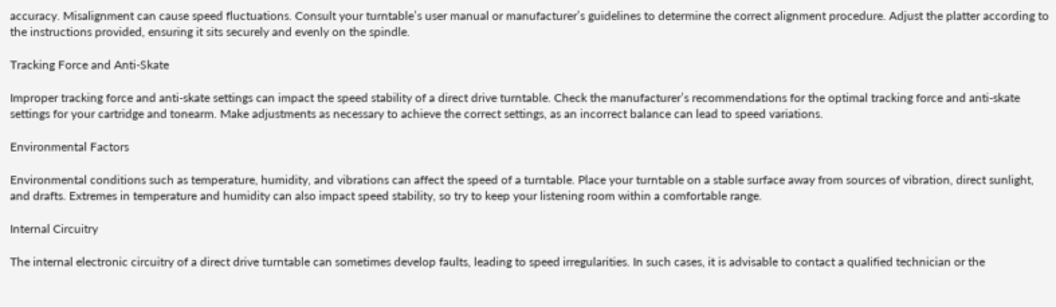accuracy. Misalignment can cause speed fluctuations. Consult your turntable’s user manual or manufacturer’s guidelines to determine the correct alignment procedure. Adjust the platter according to the instructions provided, ensuring it sits securely and evenly on the spindle.

Tracking Force and Anti-Skate

Improper tracking force and anti-skate settings can impact the speed stability of a direct drive turntable. Check the manufacturer’s recommendations for the optimal tracking force and anti-skate settings for your cartridge and tonearm. Make adjustments as necessary to achieve the correct settings, as an incorrect balance can lead to speed variations.

Environmental Factors

Environmental conditions such as temperature, humidity, and vibrations can affect the speed of a turntable. Place your turntable on a stable surface away from sources of vibration, direct sunlight, and drafts. Extremes in temperature and humidity can also impact speed stability, so try to keep your listening room within a comfortable range.

Internal Circuitry

The internal electronic circuitry of a direct drive turntable can sometimes develop faults, leading to speed irregularities. In such cases, it is advisable to contact a qualified technician or the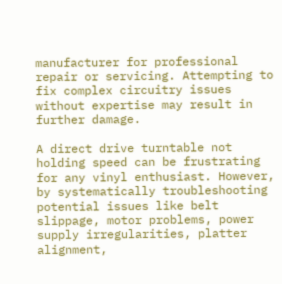manufacturer for professional repair or servicing. Attempting to fix complex circuitry issues without expertise may result in further damage.

A direct drive turntable not holding speed can be frustrating for any vinyl enthusiast. However, by systematically troubleshooting potential issues like belt slippage, motor problems, power supply irregularities, platter alignment,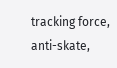tracking force, anti-skate,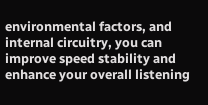environmental factors, and internal circuitry, you can improve speed stability and enhance your overall listening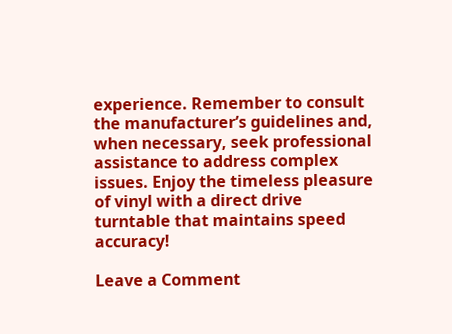experience. Remember to consult the manufacturer’s guidelines and, when necessary, seek professional assistance to address complex issues. Enjoy the timeless pleasure of vinyl with a direct drive turntable that maintains speed accuracy!

Leave a Comment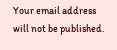Your email address will not be published.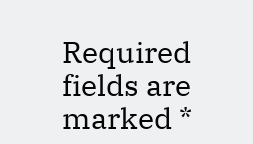Required fields are marked *